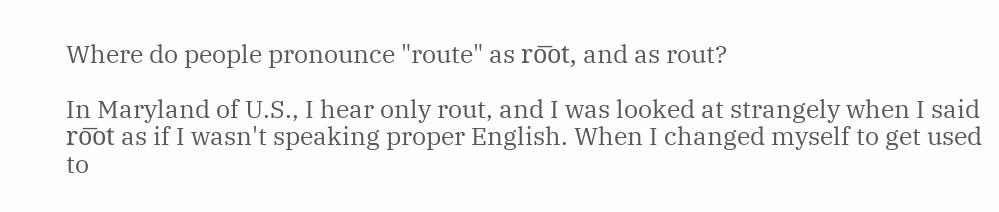Where do people pronounce "route" as ro͞ot, and as rout?

In Maryland of U.S., I hear only rout, and I was looked at strangely when I said ro͞ot as if I wasn't speaking proper English. When I changed myself to get used to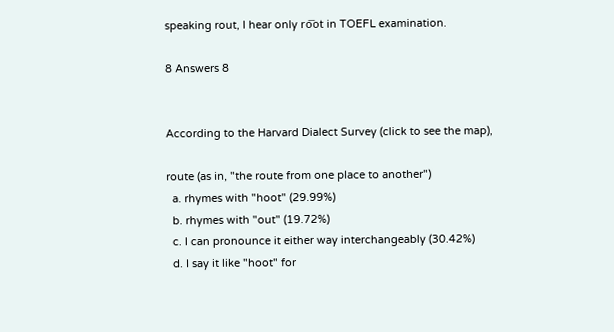speaking rout, I hear only ro͞ot in TOEFL examination.

8 Answers 8


According to the Harvard Dialect Survey (click to see the map),

route (as in, "the route from one place to another")
  a. rhymes with "hoot" (29.99%)
  b. rhymes with "out" (19.72%)
  c. I can pronounce it either way interchangeably (30.42%)
  d. I say it like "hoot" for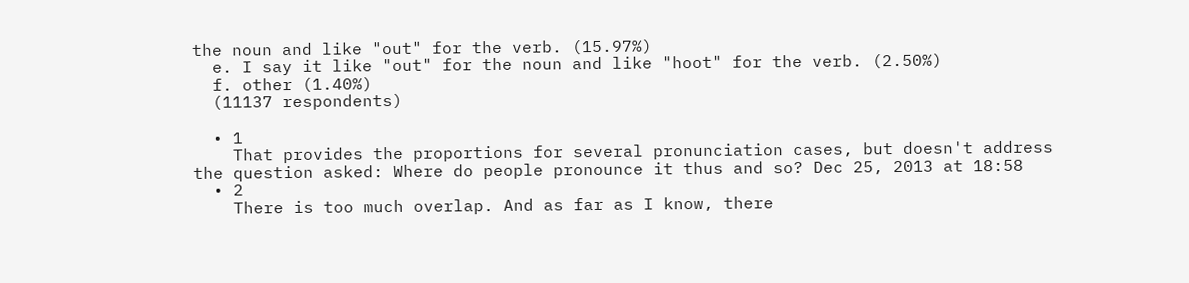the noun and like "out" for the verb. (15.97%)
  e. I say it like "out" for the noun and like "hoot" for the verb. (2.50%)
  f. other (1.40%)
  (11137 respondents)

  • 1
    That provides the proportions for several pronunciation cases, but doesn't address the question asked: Where do people pronounce it thus and so? Dec 25, 2013 at 18:58
  • 2
    There is too much overlap. And as far as I know, there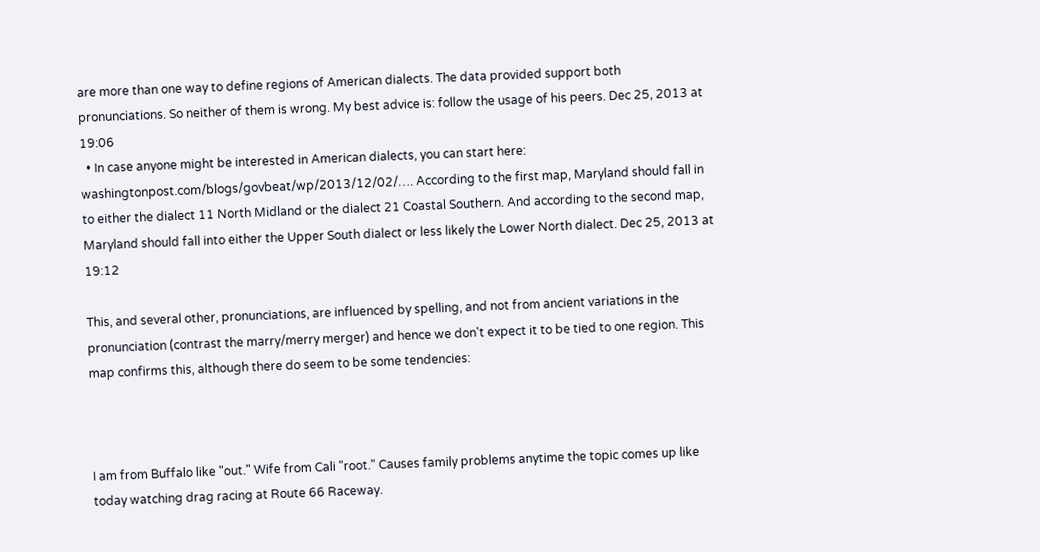are more than one way to define regions of American dialects. The data provided support both pronunciations. So neither of them is wrong. My best advice is: follow the usage of his peers. Dec 25, 2013 at 19:06
  • In case anyone might be interested in American dialects, you can start here: washingtonpost.com/blogs/govbeat/wp/2013/12/02/…. According to the first map, Maryland should fall in to either the dialect 11 North Midland or the dialect 21 Coastal Southern. And according to the second map, Maryland should fall into either the Upper South dialect or less likely the Lower North dialect. Dec 25, 2013 at 19:12

This, and several other, pronunciations, are influenced by spelling, and not from ancient variations in the pronunciation (contrast the marry/merry merger) and hence we don't expect it to be tied to one region. This map confirms this, although there do seem to be some tendencies:



I am from Buffalo like "out." Wife from Cali "root." Causes family problems anytime the topic comes up like today watching drag racing at Route 66 Raceway.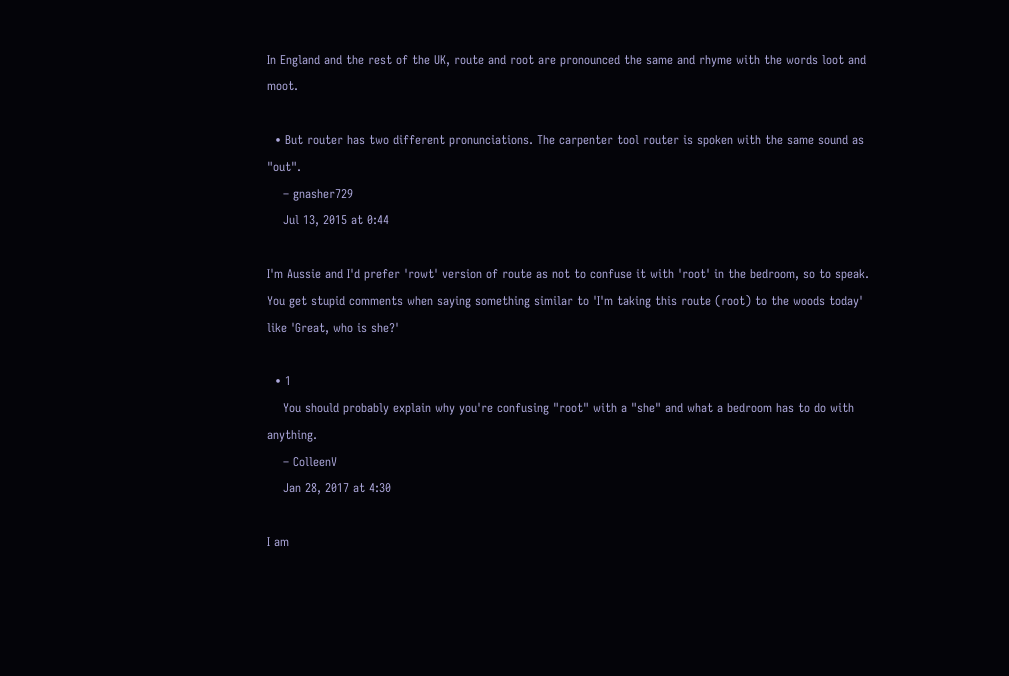In England and the rest of the UK, route and root are pronounced the same and rhyme with the words loot and moot.

  • But router has two different pronunciations. The carpenter tool router is spoken with the same sound as "out".
    – gnasher729
    Jul 13, 2015 at 0:44

I'm Aussie and I'd prefer 'rowt' version of route as not to confuse it with 'root' in the bedroom, so to speak. You get stupid comments when saying something similar to 'I'm taking this route (root) to the woods today' like 'Great, who is she?'

  • 1
    You should probably explain why you're confusing "root" with a "she" and what a bedroom has to do with anything.
    – ColleenV
    Jan 28, 2017 at 4:30

I am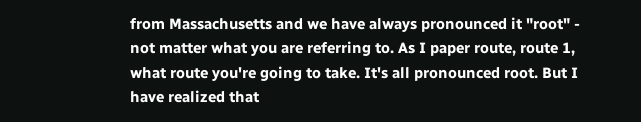from Massachusetts and we have always pronounced it "root" - not matter what you are referring to. As I paper route, route 1, what route you're going to take. It's all pronounced root. But I have realized that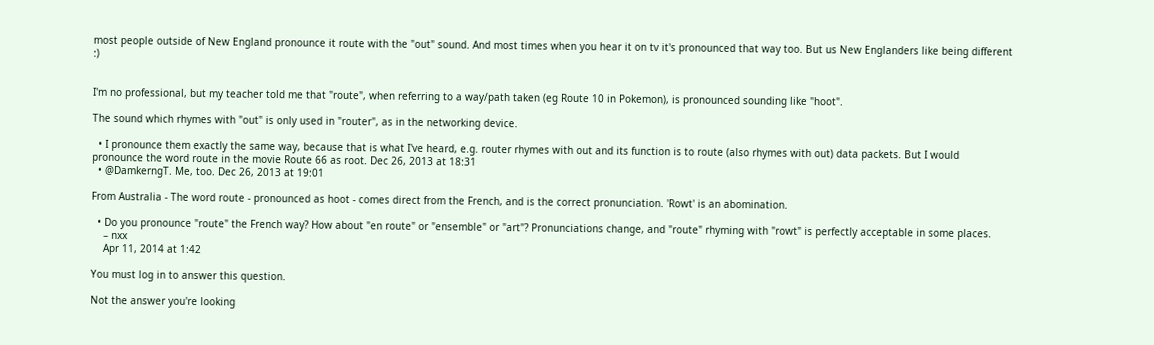most people outside of New England pronounce it route with the "out" sound. And most times when you hear it on tv it's pronounced that way too. But us New Englanders like being different :)


I'm no professional, but my teacher told me that "route", when referring to a way/path taken (eg Route 10 in Pokemon), is pronounced sounding like "hoot".

The sound which rhymes with "out" is only used in "router", as in the networking device.

  • I pronounce them exactly the same way, because that is what I've heard, e.g. router rhymes with out and its function is to route (also rhymes with out) data packets. But I would pronounce the word route in the movie Route 66 as root. Dec 26, 2013 at 18:31
  • @DamkerngT. Me, too. Dec 26, 2013 at 19:01

From Australia - The word route - pronounced as hoot - comes direct from the French, and is the correct pronunciation. 'Rowt' is an abomination.

  • Do you pronounce "route" the French way? How about "en route" or "ensemble" or "art"? Pronunciations change, and "route" rhyming with "rowt" is perfectly acceptable in some places.
    – nxx
    Apr 11, 2014 at 1:42

You must log in to answer this question.

Not the answer you're looking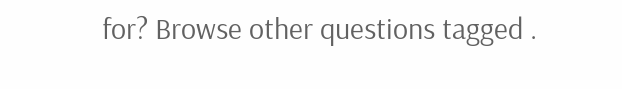for? Browse other questions tagged .